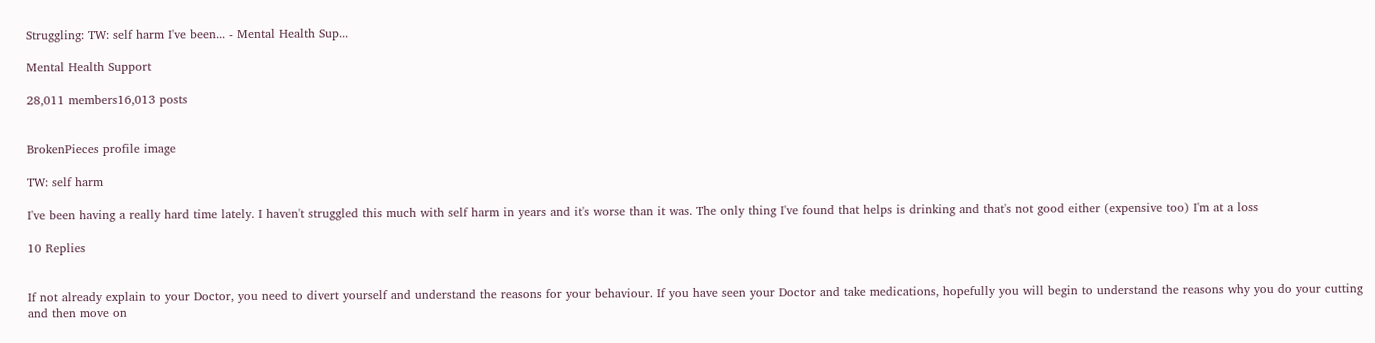Struggling: TW: self harm I've been... - Mental Health Sup...

Mental Health Support

28,011 members16,013 posts


BrokenPieces profile image

TW: self harm

I've been having a really hard time lately. I haven't struggled this much with self harm in years and it's worse than it was. The only thing I've found that helps is drinking and that's not good either (expensive too) I'm at a loss

10 Replies


If not already explain to your Doctor, you need to divert yourself and understand the reasons for your behaviour. If you have seen your Doctor and take medications, hopefully you will begin to understand the reasons why you do your cutting and then move on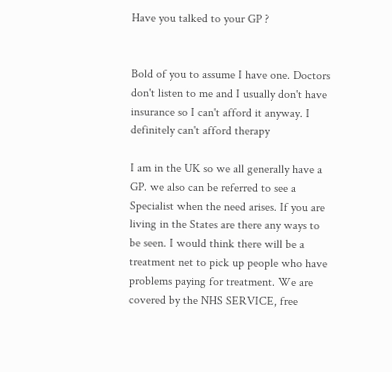Have you talked to your GP ?


Bold of you to assume I have one. Doctors don't listen to me and I usually don't have insurance so I can't afford it anyway. I definitely can't afford therapy

I am in the UK so we all generally have a GP. we also can be referred to see a Specialist when the need arises. If you are living in the States are there any ways to be seen. I would think there will be a treatment net to pick up people who have problems paying for treatment. We are covered by the NHS SERVICE, free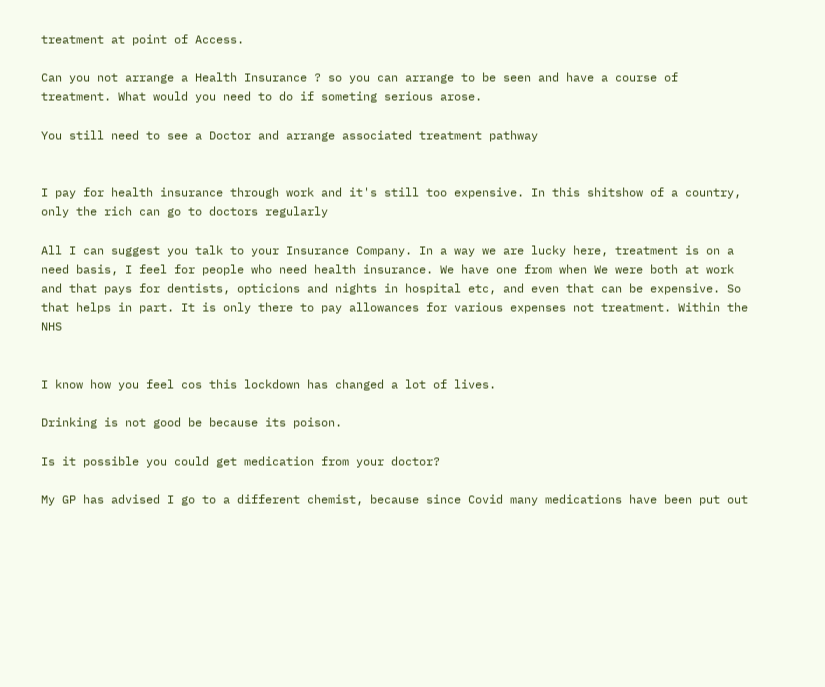treatment at point of Access.

Can you not arrange a Health Insurance ? so you can arrange to be seen and have a course of treatment. What would you need to do if someting serious arose.

You still need to see a Doctor and arrange associated treatment pathway


I pay for health insurance through work and it's still too expensive. In this shitshow of a country, only the rich can go to doctors regularly

All I can suggest you talk to your Insurance Company. In a way we are lucky here, treatment is on a need basis, I feel for people who need health insurance. We have one from when We were both at work and that pays for dentists, opticions and nights in hospital etc, and even that can be expensive. So that helps in part. It is only there to pay allowances for various expenses not treatment. Within the NHS


I know how you feel cos this lockdown has changed a lot of lives.

Drinking is not good be because its poison.

Is it possible you could get medication from your doctor?

My GP has advised I go to a different chemist, because since Covid many medications have been put out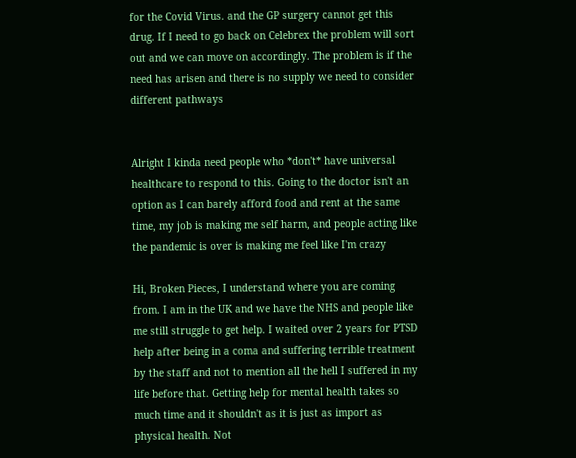for the Covid Virus. and the GP surgery cannot get this drug. If I need to go back on Celebrex the problem will sort out and we can move on accordingly. The problem is if the need has arisen and there is no supply we need to consider different pathways


Alright I kinda need people who *don't* have universal healthcare to respond to this. Going to the doctor isn't an option as I can barely afford food and rent at the same time, my job is making me self harm, and people acting like the pandemic is over is making me feel like I'm crazy

Hi, Broken Pieces, I understand where you are coming from. I am in the UK and we have the NHS and people like me still struggle to get help. I waited over 2 years for PTSD help after being in a coma and suffering terrible treatment by the staff and not to mention all the hell I suffered in my life before that. Getting help for mental health takes so much time and it shouldn't as it is just as import as physical health. Not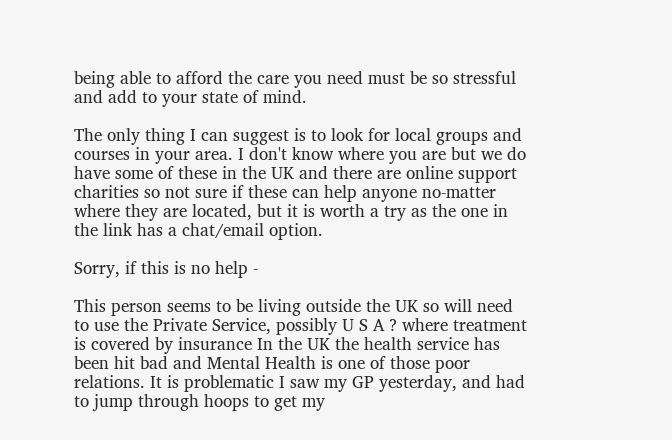being able to afford the care you need must be so stressful and add to your state of mind.

The only thing I can suggest is to look for local groups and courses in your area. I don't know where you are but we do have some of these in the UK and there are online support charities so not sure if these can help anyone no-matter where they are located, but it is worth a try as the one in the link has a chat/email option.

Sorry, if this is no help -

This person seems to be living outside the UK so will need to use the Private Service, possibly U S A ? where treatment is covered by insurance In the UK the health service has been hit bad and Mental Health is one of those poor relations. It is problematic I saw my GP yesterday, and had to jump through hoops to get my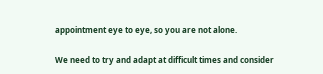appointment eye to eye, so you are not alone.

We need to try and adapt at difficult times and consider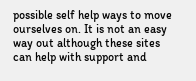possible self help ways to move ourselves on. It is not an easy way out although these sites can help with support and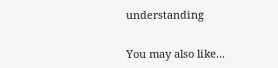understanding


You may also like...